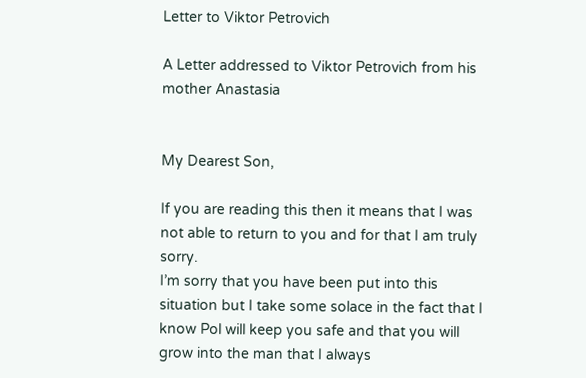Letter to Viktor Petrovich

A Letter addressed to Viktor Petrovich from his mother Anastasia


My Dearest Son,

If you are reading this then it means that I was not able to return to you and for that I am truly sorry.
I’m sorry that you have been put into this situation but I take some solace in the fact that I know Pol will keep you safe and that you will grow into the man that I always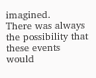imagined.
There was always the possibility that these events would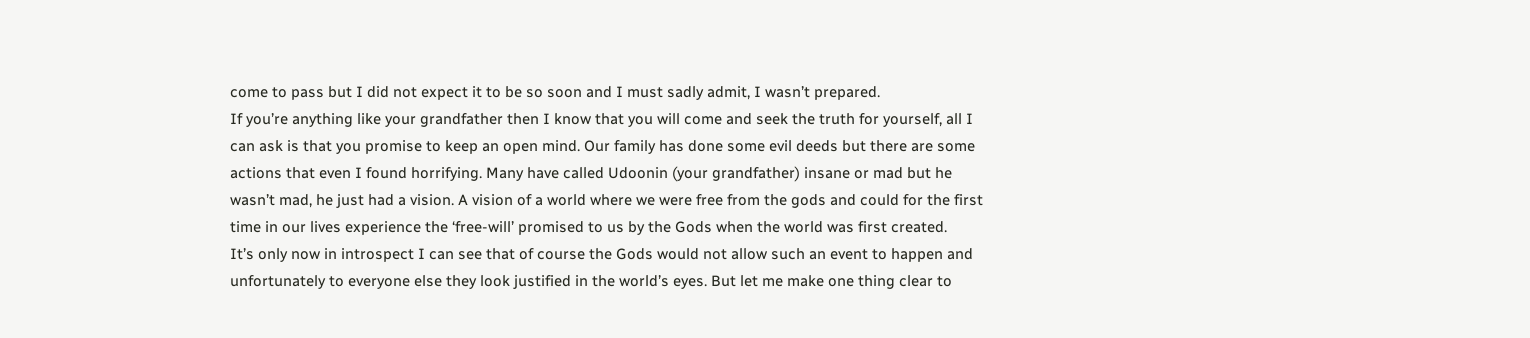come to pass but I did not expect it to be so soon and I must sadly admit, I wasn’t prepared.
If you’re anything like your grandfather then I know that you will come and seek the truth for yourself, all I can ask is that you promise to keep an open mind. Our family has done some evil deeds but there are some actions that even I found horrifying. Many have called Udoonin (your grandfather) insane or mad but he wasn’t mad, he just had a vision. A vision of a world where we were free from the gods and could for the first time in our lives experience the ‘free-will’ promised to us by the Gods when the world was first created.
It’s only now in introspect I can see that of course the Gods would not allow such an event to happen and unfortunately to everyone else they look justified in the world’s eyes. But let me make one thing clear to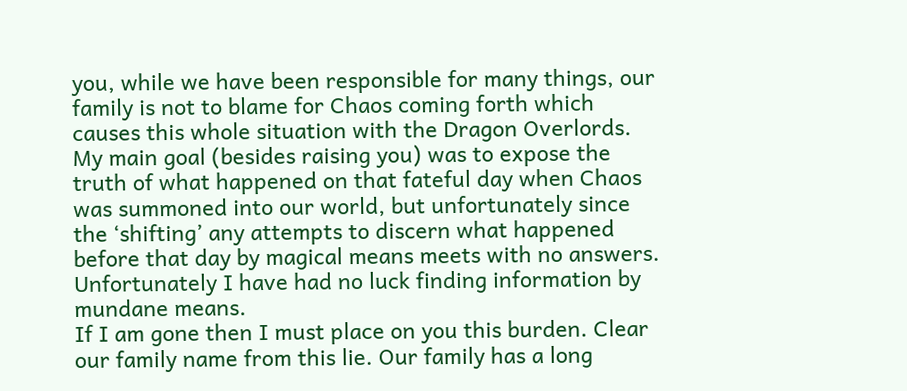you, while we have been responsible for many things, our family is not to blame for Chaos coming forth which causes this whole situation with the Dragon Overlords.
My main goal (besides raising you) was to expose the truth of what happened on that fateful day when Chaos was summoned into our world, but unfortunately since the ‘shifting’ any attempts to discern what happened before that day by magical means meets with no answers. Unfortunately I have had no luck finding information by mundane means.
If I am gone then I must place on you this burden. Clear our family name from this lie. Our family has a long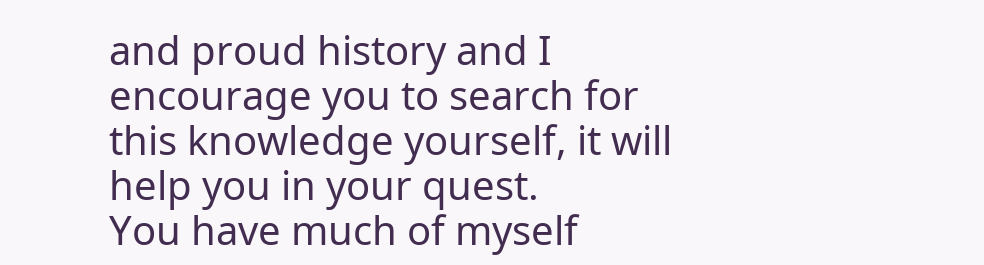and proud history and I encourage you to search for this knowledge yourself, it will help you in your quest.
You have much of myself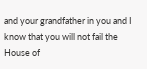and your grandfather in you and I know that you will not fail the House of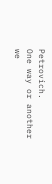Petrovich.
One way or another we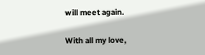will meet again.

With all my love,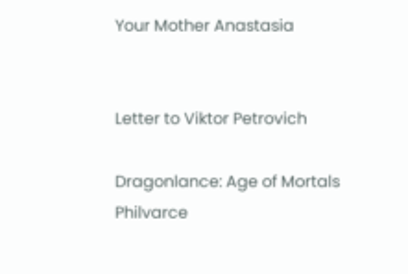Your Mother Anastasia


Letter to Viktor Petrovich

Dragonlance: Age of Mortals Philvarce